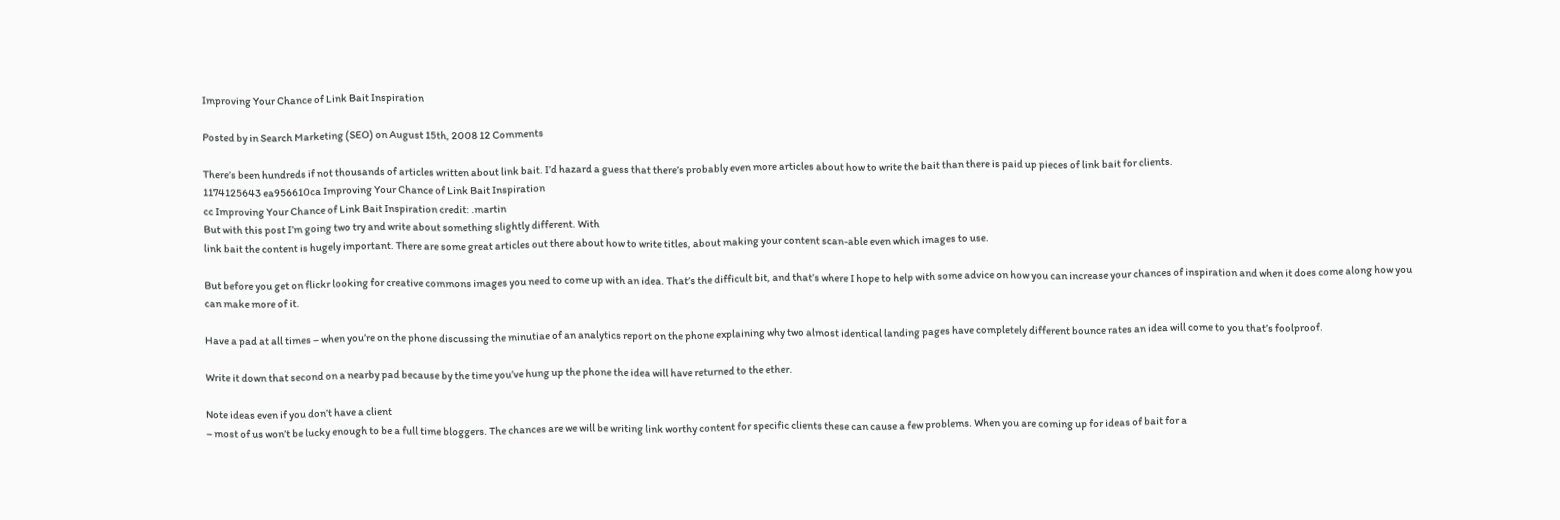Improving Your Chance of Link Bait Inspiration

Posted by in Search Marketing (SEO) on August 15th, 2008 12 Comments

There’s been hundreds if not thousands of articles written about link bait. I’d hazard a guess that there’s probably even more articles about how to write the bait than there is paid up pieces of link bait for clients.
1174125643 ea956610ca Improving Your Chance of Link Bait Inspiration
cc Improving Your Chance of Link Bait Inspiration credit: .martin
But with this post I’m going two try and write about something slightly different. With
link bait the content is hugely important. There are some great articles out there about how to write titles, about making your content scan-able even which images to use.

But before you get on flickr looking for creative commons images you need to come up with an idea. That’s the difficult bit, and that’s where I hope to help with some advice on how you can increase your chances of inspiration and when it does come along how you can make more of it.

Have a pad at all times – when you’re on the phone discussing the minutiae of an analytics report on the phone explaining why two almost identical landing pages have completely different bounce rates an idea will come to you that’s foolproof.

Write it down that second on a nearby pad because by the time you’ve hung up the phone the idea will have returned to the ether.

Note ideas even if you don’t have a client
– most of us won’t be lucky enough to be a full time bloggers. The chances are we will be writing link worthy content for specific clients these can cause a few problems. When you are coming up for ideas of bait for a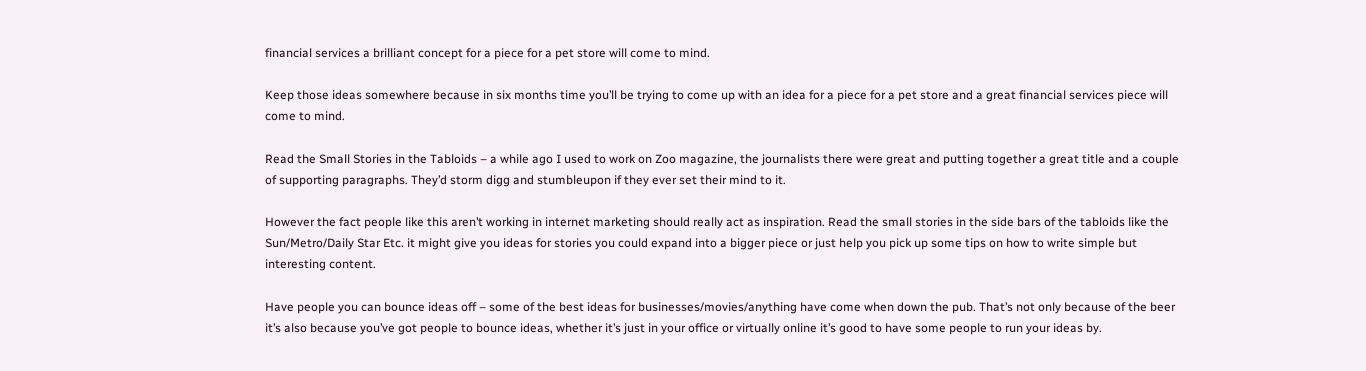financial services a brilliant concept for a piece for a pet store will come to mind.

Keep those ideas somewhere because in six months time you’ll be trying to come up with an idea for a piece for a pet store and a great financial services piece will come to mind.

Read the Small Stories in the Tabloids – a while ago I used to work on Zoo magazine, the journalists there were great and putting together a great title and a couple of supporting paragraphs. They’d storm digg and stumbleupon if they ever set their mind to it.

However the fact people like this aren’t working in internet marketing should really act as inspiration. Read the small stories in the side bars of the tabloids like the Sun/Metro/Daily Star Etc. it might give you ideas for stories you could expand into a bigger piece or just help you pick up some tips on how to write simple but interesting content.

Have people you can bounce ideas off – some of the best ideas for businesses/movies/anything have come when down the pub. That’s not only because of the beer it’s also because you’ve got people to bounce ideas, whether it’s just in your office or virtually online it’s good to have some people to run your ideas by.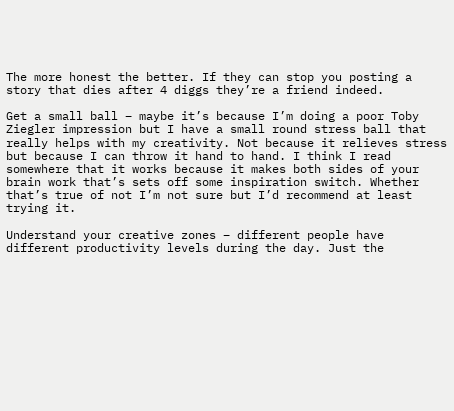The more honest the better. If they can stop you posting a story that dies after 4 diggs they’re a friend indeed.

Get a small ball – maybe it’s because I’m doing a poor Toby Ziegler impression but I have a small round stress ball that really helps with my creativity. Not because it relieves stress but because I can throw it hand to hand. I think I read somewhere that it works because it makes both sides of your brain work that’s sets off some inspiration switch. Whether that’s true of not I’m not sure but I’d recommend at least trying it.

Understand your creative zones – different people have different productivity levels during the day. Just the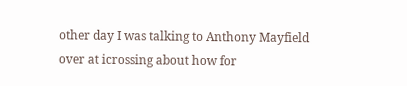other day I was talking to Anthony Mayfield over at icrossing about how for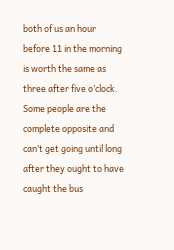both of us an hour before 11 in the morning is worth the same as three after five o’clock. Some people are the complete opposite and can’t get going until long after they ought to have caught the bus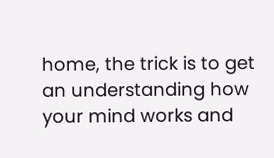home, the trick is to get an understanding how your mind works and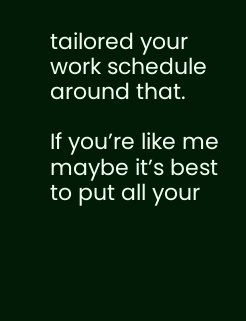tailored your work schedule around that.

If you’re like me maybe it’s best to put all your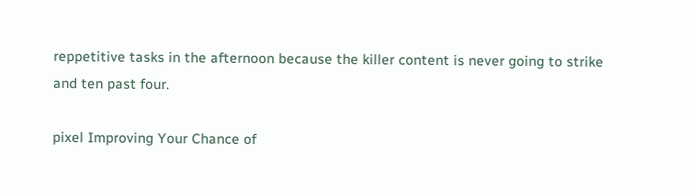reppetitive tasks in the afternoon because the killer content is never going to strike and ten past four.

pixel Improving Your Chance of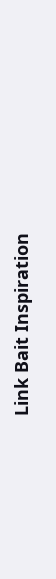Link Bait Inspiration